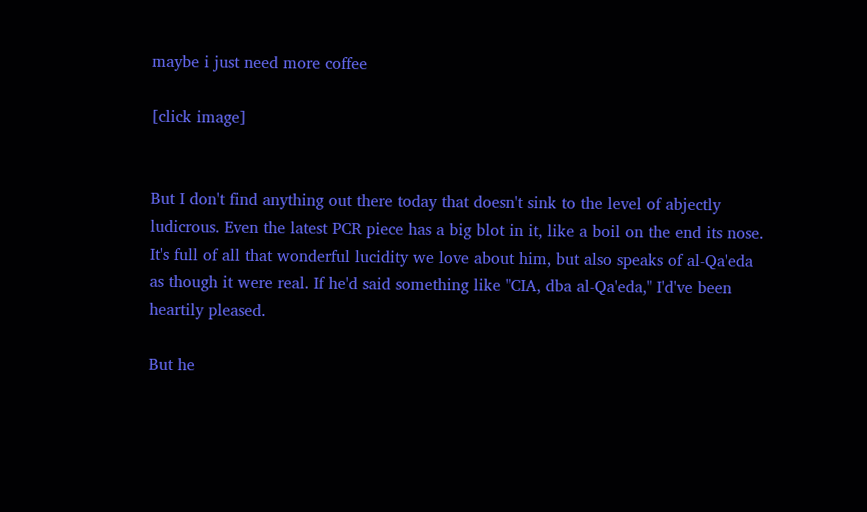maybe i just need more coffee

[click image]


But I don't find anything out there today that doesn't sink to the level of abjectly ludicrous. Even the latest PCR piece has a big blot in it, like a boil on the end its nose. It's full of all that wonderful lucidity we love about him, but also speaks of al-Qa'eda as though it were real. If he'd said something like "CIA, dba al-Qa'eda," I'd've been heartily pleased.

But he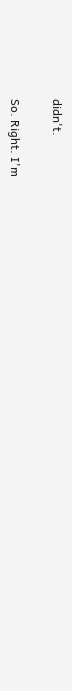didn't.

So. Right. I'm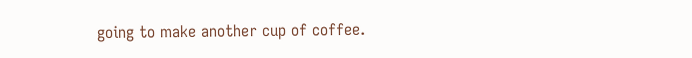going to make another cup of coffee.